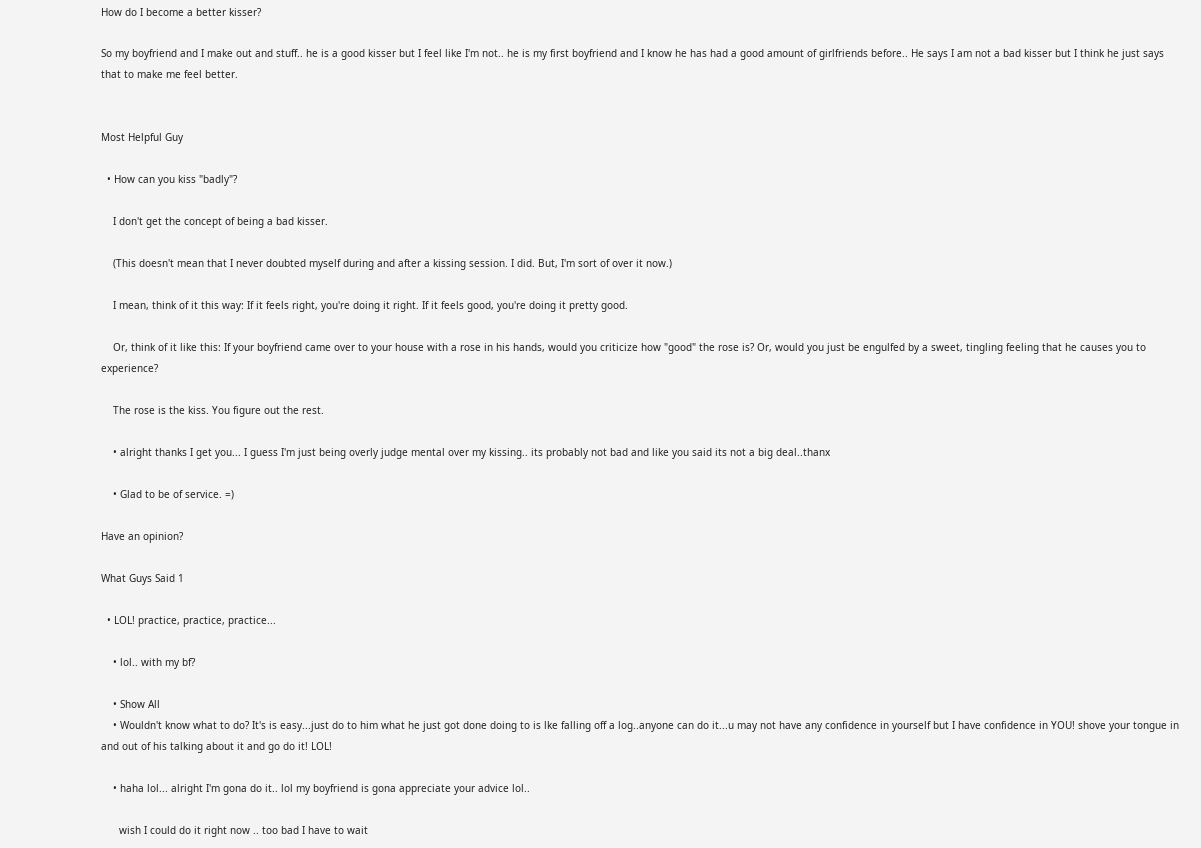How do I become a better kisser?

So my boyfriend and I make out and stuff.. he is a good kisser but I feel like I'm not.. he is my first boyfriend and I know he has had a good amount of girlfriends before.. He says I am not a bad kisser but I think he just says that to make me feel better.


Most Helpful Guy

  • How can you kiss "badly"?

    I don't get the concept of being a bad kisser.

    (This doesn't mean that I never doubted myself during and after a kissing session. I did. But, I'm sort of over it now.)

    I mean, think of it this way: If it feels right, you're doing it right. If it feels good, you're doing it pretty good.

    Or, think of it like this: If your boyfriend came over to your house with a rose in his hands, would you criticize how "good" the rose is? Or, would you just be engulfed by a sweet, tingling feeling that he causes you to experience?

    The rose is the kiss. You figure out the rest.

    • alright thanks I get you... I guess I'm just being overly judge mental over my kissing.. its probably not bad and like you said its not a big deal..thanx

    • Glad to be of service. =)

Have an opinion?

What Guys Said 1

  • LOL! practice, practice, practice...

    • lol.. with my bf?

    • Show All
    • Wouldn't know what to do? It's is easy...just do to him what he just got done doing to is lke falling off a log..anyone can do it...u may not have any confidence in yourself but I have confidence in YOU! shove your tongue in and out of his talking about it and go do it! LOL!

    • haha lol... alright I'm gona do it.. lol my boyfriend is gona appreciate your advice lol..

      wish I could do it right now .. too bad I have to wait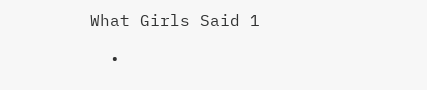What Girls Said 1

  •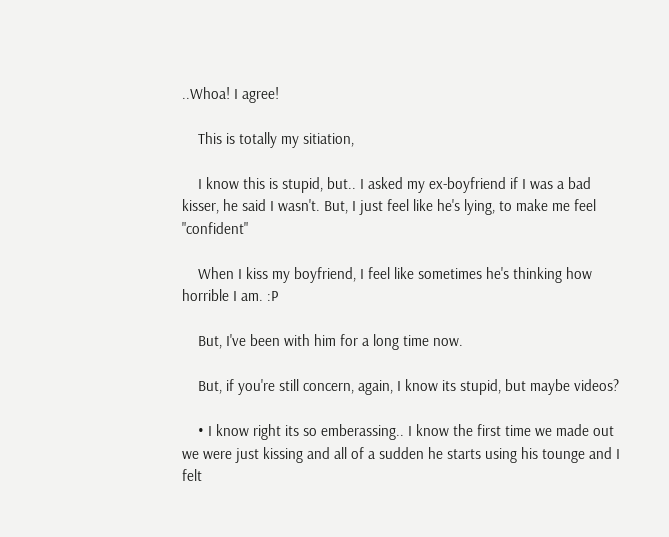..Whoa! I agree!

    This is totally my sitiation,

    I know this is stupid, but.. I asked my ex-boyfriend if I was a bad kisser, he said I wasn't. But, I just feel like he's lying, to make me feel "confident"

    When I kiss my boyfriend, I feel like sometimes he's thinking how horrible I am. :P

    But, I've been with him for a long time now.

    But, if you're still concern, again, I know its stupid, but maybe videos?

    • I know right its so emberassing.. I know the first time we made out we were just kissing and all of a sudden he starts using his tounge and I felt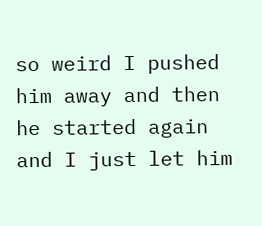so weird I pushed him away and then he started again and I just let him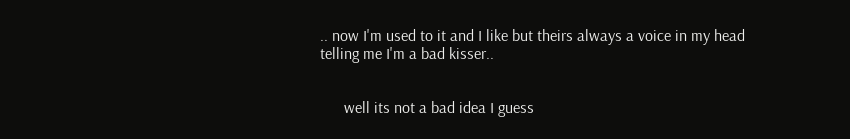.. now I'm used to it and I like but theirs always a voice in my head telling me I'm a bad kisser..


      well its not a bad idea I guess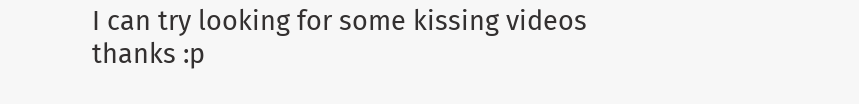I can try looking for some kissing videos thanks :p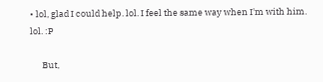• lol, glad I could help. lol. I feel the same way when I'm with him. lol. :P

      But,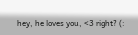hey, he loves you, <3 right? (: